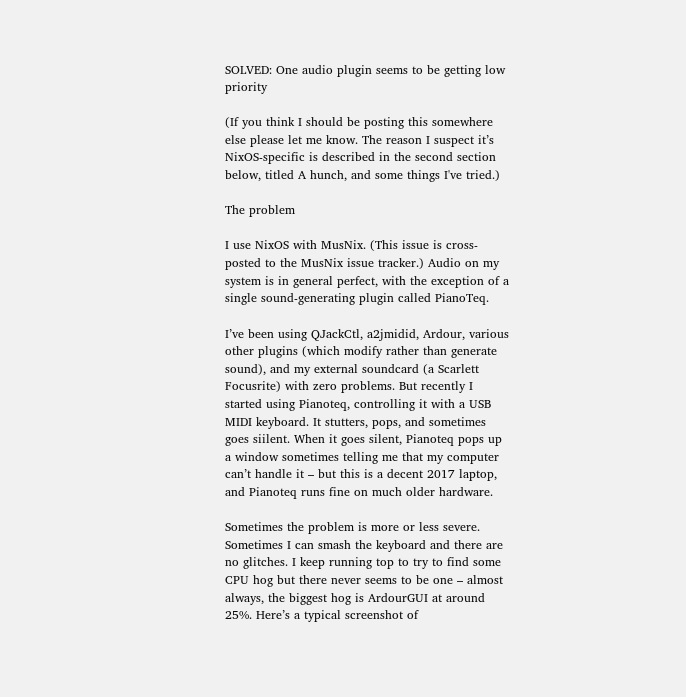SOLVED: One audio plugin seems to be getting low priority

(If you think I should be posting this somewhere else please let me know. The reason I suspect it’s NixOS-specific is described in the second section below, titled A hunch, and some things I've tried.)

The problem

I use NixOS with MusNix. (This issue is cross-posted to the MusNix issue tracker.) Audio on my system is in general perfect, with the exception of a single sound-generating plugin called PianoTeq.

I’ve been using QJackCtl, a2jmidid, Ardour, various other plugins (which modify rather than generate sound), and my external soundcard (a Scarlett Focusrite) with zero problems. But recently I started using Pianoteq, controlling it with a USB MIDI keyboard. It stutters, pops, and sometimes goes siilent. When it goes silent, Pianoteq pops up a window sometimes telling me that my computer can’t handle it – but this is a decent 2017 laptop, and Pianoteq runs fine on much older hardware.

Sometimes the problem is more or less severe. Sometimes I can smash the keyboard and there are no glitches. I keep running top to try to find some CPU hog but there never seems to be one – almost always, the biggest hog is ArdourGUI at around 25%. Here’s a typical screenshot of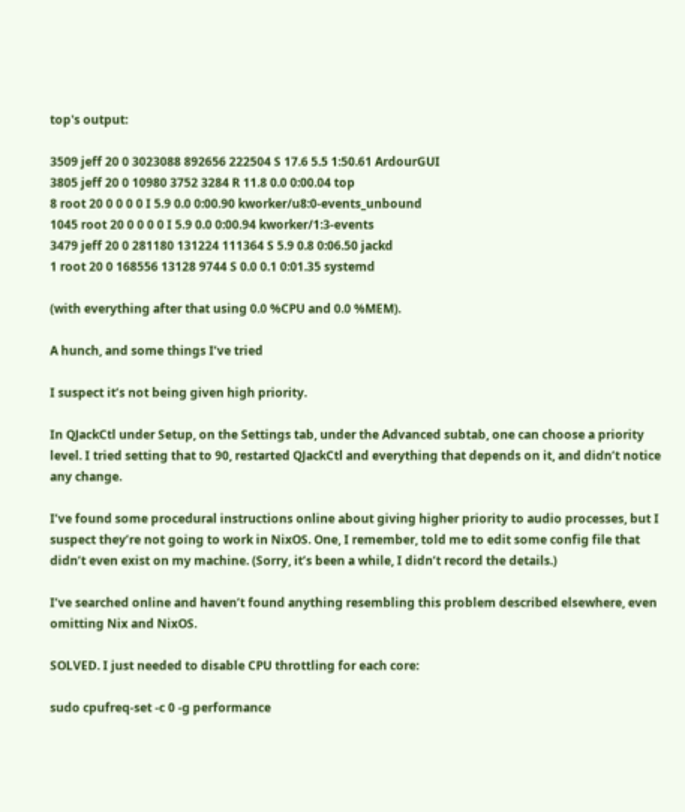top's output:

3509 jeff 20 0 3023088 892656 222504 S 17.6 5.5 1:50.61 ArdourGUI
3805 jeff 20 0 10980 3752 3284 R 11.8 0.0 0:00.04 top
8 root 20 0 0 0 0 I 5.9 0.0 0:00.90 kworker/u8:0-events_unbound
1045 root 20 0 0 0 0 I 5.9 0.0 0:00.94 kworker/1:3-events
3479 jeff 20 0 281180 131224 111364 S 5.9 0.8 0:06.50 jackd
1 root 20 0 168556 13128 9744 S 0.0 0.1 0:01.35 systemd

(with everything after that using 0.0 %CPU and 0.0 %MEM).

A hunch, and some things I’ve tried

I suspect it’s not being given high priority.

In QJackCtl under Setup, on the Settings tab, under the Advanced subtab, one can choose a priority level. I tried setting that to 90, restarted QJackCtl and everything that depends on it, and didn’t notice any change.

I’ve found some procedural instructions online about giving higher priority to audio processes, but I suspect they’re not going to work in NixOS. One, I remember, told me to edit some config file that didn’t even exist on my machine. (Sorry, it’s been a while, I didn’t record the details.)

I’ve searched online and haven’t found anything resembling this problem described elsewhere, even omitting Nix and NixOS.

SOLVED. I just needed to disable CPU throttling for each core:

sudo cpufreq-set -c 0 -g performance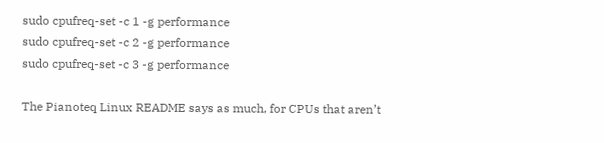sudo cpufreq-set -c 1 -g performance
sudo cpufreq-set -c 2 -g performance
sudo cpufreq-set -c 3 -g performance

The Pianoteq Linux README says as much, for CPUs that aren’t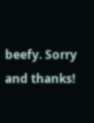beefy. Sorry and thanks!